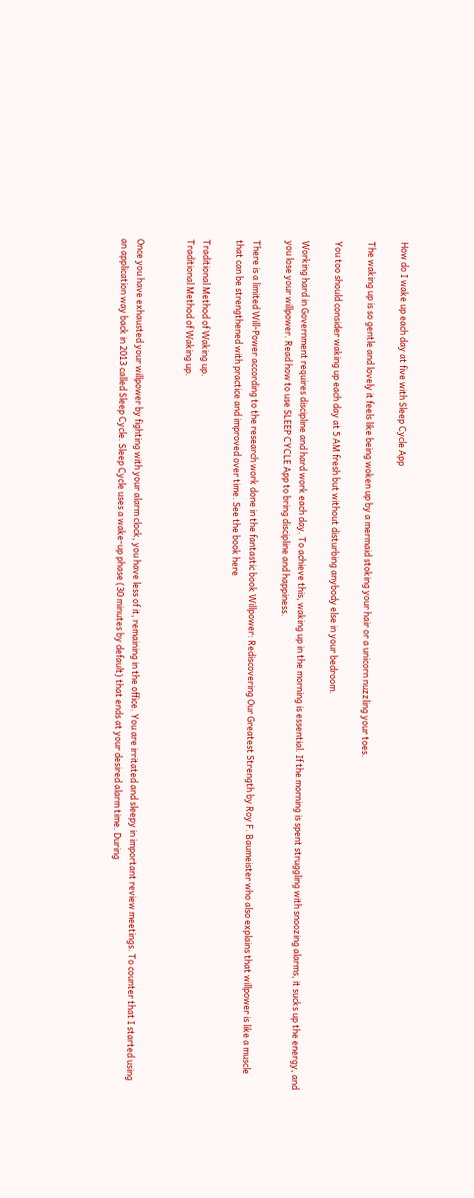How do I wake up each day at five with Sleep Cycle App

The waking up is so gentle and lovely it feels like being woken up by a mermaid stoking your hair or a unicorn nuzzling your toes.

You too should consider waking up each day at 5 AM fresh but without disturbing anybody else in your bedroom.

Working hard in Government requires discipline and hard work each day. To achieve this, waking up in the morning is essential. If the morning is spent struggling with snoozing alarms, it sucks up the energy, and you lose your willpower. Read how to use SLEEP CYCLE App to bring discipline and happiness.

There is a limited Will-Power according to the research work done in the fantastic book Willpower: Rediscovering Our Greatest Strength by Roy F. Baumeister who also explains that willpower is like a muscle that can be strengthened with practice and improved over time. See the book here

Traditional Method of Waking up.
Traditional Method of Waking up.


Once you have exhausted your willpower by fighting with your alarm clock, you have less of it, remaining in the office. You are irritated and sleepy in important review meetings. To counter that I started using an application way back in 2013 called Sleep Cycle. Sleep Cycle uses a wake-up phase (30 minutes by default) that ends at your desired alarm time. During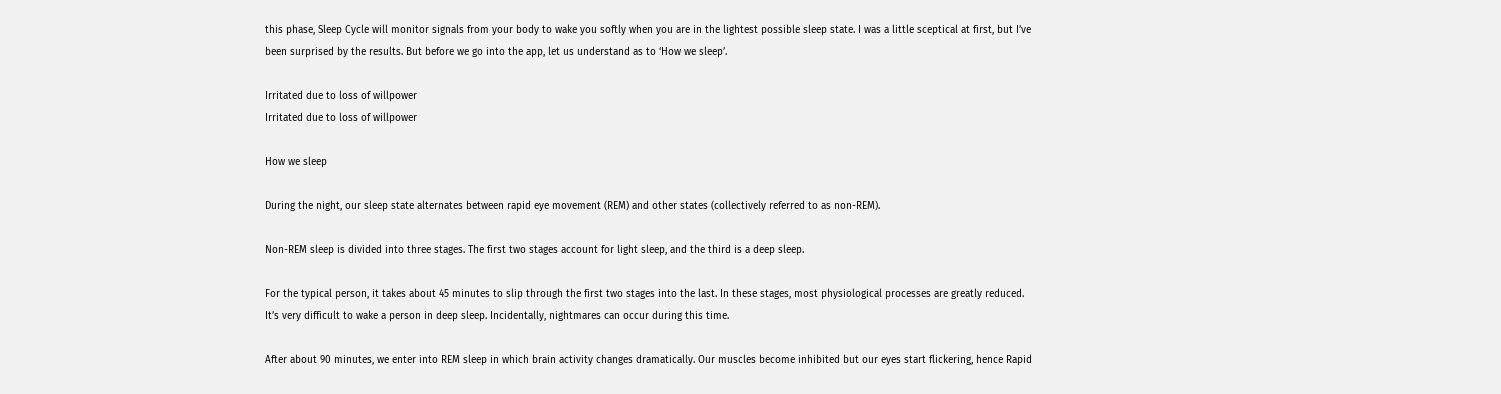this phase, Sleep Cycle will monitor signals from your body to wake you softly when you are in the lightest possible sleep state. I was a little sceptical at first, but I’ve been surprised by the results. But before we go into the app, let us understand as to ‘How we sleep’.

Irritated due to loss of willpower
Irritated due to loss of willpower

How we sleep

During the night, our sleep state alternates between rapid eye movement (REM) and other states (collectively referred to as non-REM).

Non-REM sleep is divided into three stages. The first two stages account for light sleep, and the third is a deep sleep.

For the typical person, it takes about 45 minutes to slip through the first two stages into the last. In these stages, most physiological processes are greatly reduced. It’s very difficult to wake a person in deep sleep. Incidentally, nightmares can occur during this time.

After about 90 minutes, we enter into REM sleep in which brain activity changes dramatically. Our muscles become inhibited but our eyes start flickering, hence Rapid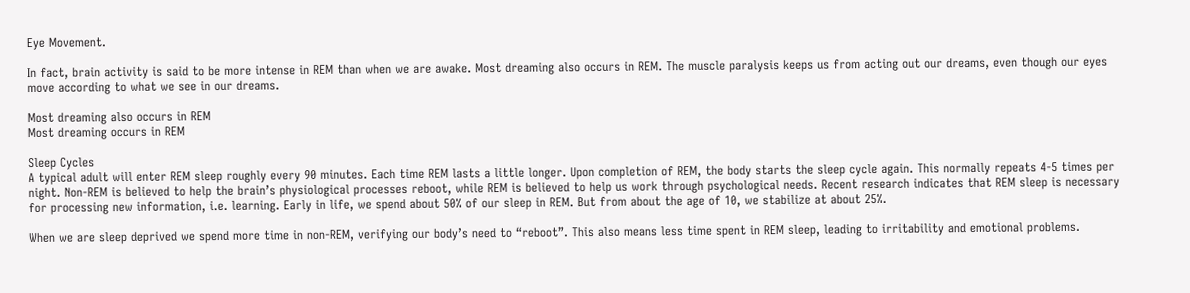Eye Movement.

In fact, brain activity is said to be more intense in REM than when we are awake. Most dreaming also occurs in REM. The muscle paralysis keeps us from acting out our dreams, even though our eyes move according to what we see in our dreams.

Most dreaming also occurs in REM
Most dreaming occurs in REM

Sleep Cycles
A typical adult will enter REM sleep roughly every 90 minutes. Each time REM lasts a little longer. Upon completion of REM, the body starts the sleep cycle again. This normally repeats 4-5 times per night. Non-REM is believed to help the brain’s physiological processes reboot, while REM is believed to help us work through psychological needs. Recent research indicates that REM sleep is necessary for processing new information, i.e. learning. Early in life, we spend about 50% of our sleep in REM. But from about the age of 10, we stabilize at about 25%.

When we are sleep deprived we spend more time in non-REM, verifying our body’s need to “reboot”. This also means less time spent in REM sleep, leading to irritability and emotional problems.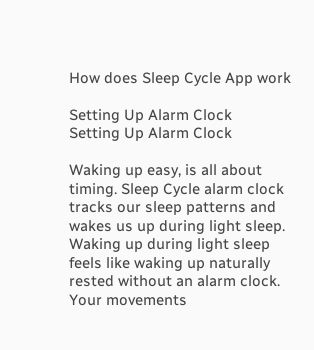How does Sleep Cycle App work

Setting Up Alarm Clock
Setting Up Alarm Clock

Waking up easy, is all about timing. Sleep Cycle alarm clock tracks our sleep patterns and wakes us up during light sleep. Waking up during light sleep feels like waking up naturally rested without an alarm clock. Your movements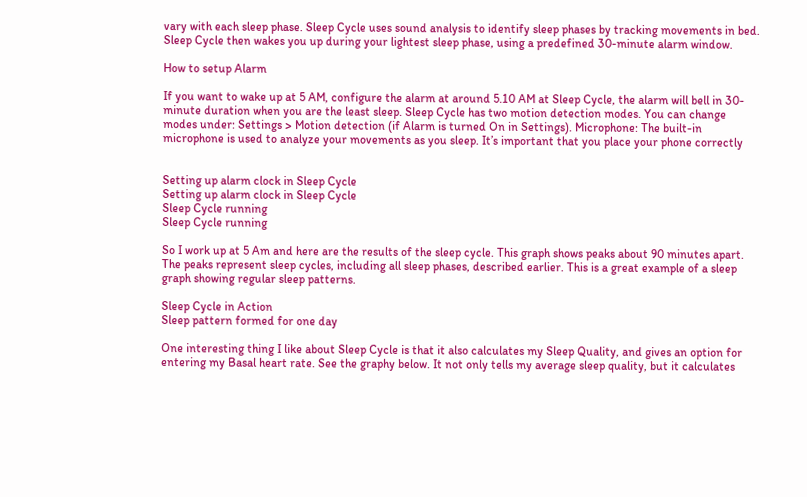vary with each sleep phase. Sleep Cycle uses sound analysis to identify sleep phases by tracking movements in bed. Sleep Cycle then wakes you up during your lightest sleep phase, using a predefined 30-minute alarm window.

How to setup Alarm

If you want to wake up at 5 AM, configure the alarm at around 5.10 AM at Sleep Cycle, the alarm will bell in 30-minute duration when you are the least sleep. Sleep Cycle has two motion detection modes. You can change modes under: Settings > Motion detection (if Alarm is turned On in Settings). Microphone: The built-in microphone is used to analyze your movements as you sleep. It’s important that you place your phone correctly


Setting up alarm clock in Sleep Cycle
Setting up alarm clock in Sleep Cycle
Sleep Cycle running
Sleep Cycle running

So I work up at 5 Am and here are the results of the sleep cycle. This graph shows peaks about 90 minutes apart. The peaks represent sleep cycles, including all sleep phases, described earlier. This is a great example of a sleep graph showing regular sleep patterns.

Sleep Cycle in Action
Sleep pattern formed for one day

One interesting thing I like about Sleep Cycle is that it also calculates my Sleep Quality, and gives an option for entering my Basal heart rate. See the graphy below. It not only tells my average sleep quality, but it calculates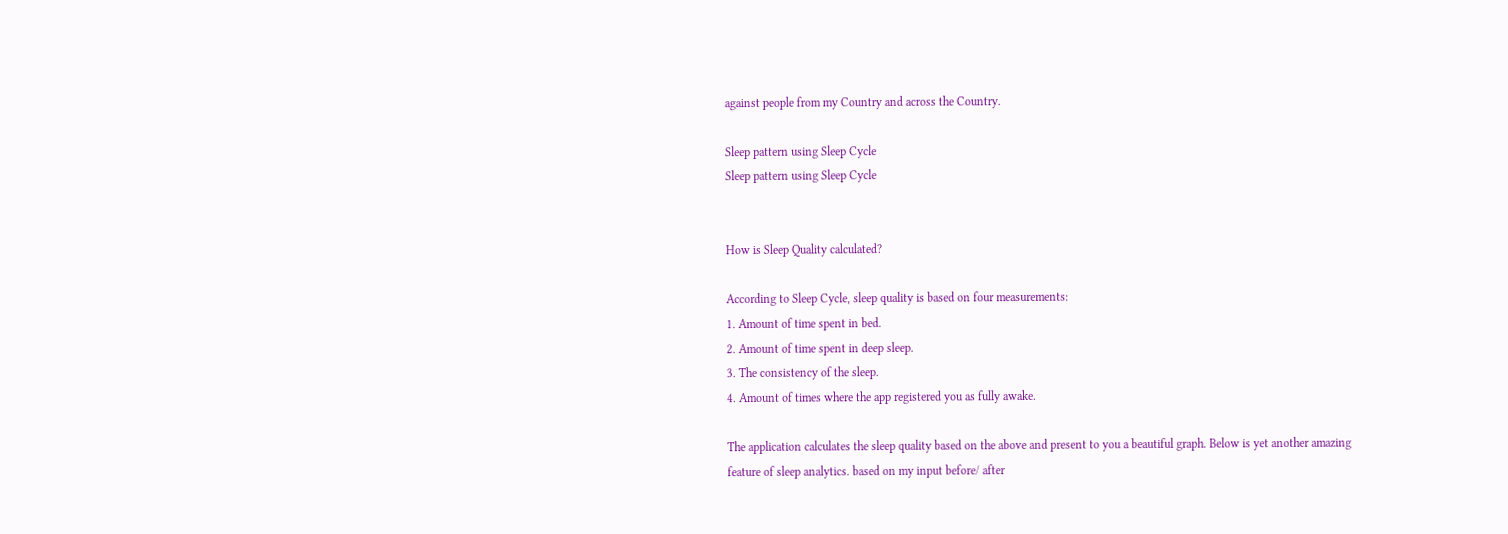against people from my Country and across the Country.

Sleep pattern using Sleep Cycle
Sleep pattern using Sleep Cycle


How is Sleep Quality calculated?

According to Sleep Cycle, sleep quality is based on four measurements:
1. Amount of time spent in bed.
2. Amount of time spent in deep sleep.
3. The consistency of the sleep.
4. Amount of times where the app registered you as fully awake.

The application calculates the sleep quality based on the above and present to you a beautiful graph. Below is yet another amazing feature of sleep analytics. based on my input before/ after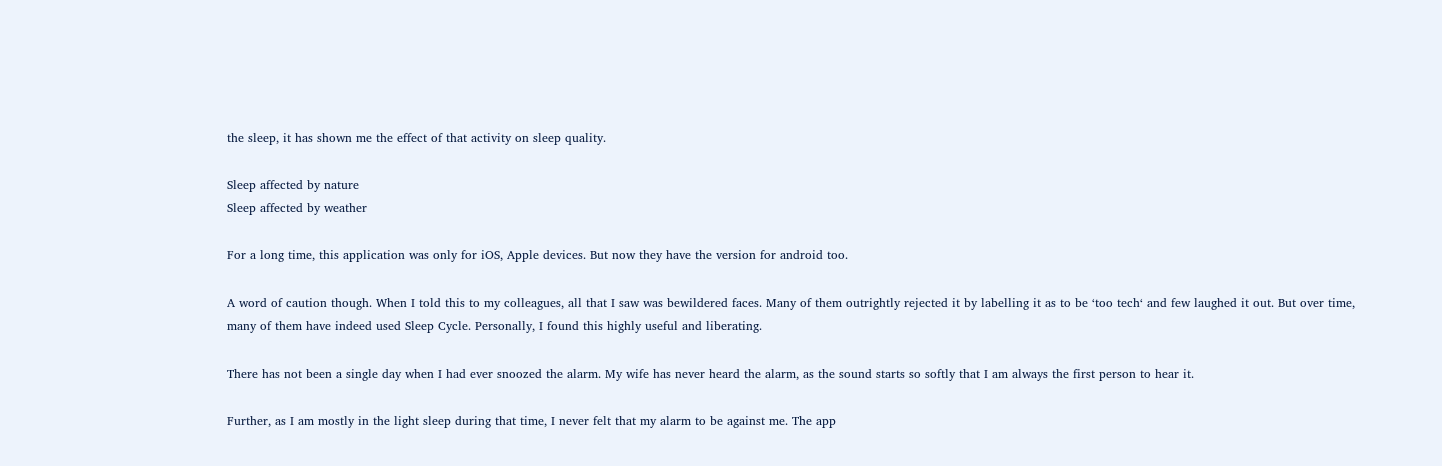the sleep, it has shown me the effect of that activity on sleep quality.

Sleep affected by nature
Sleep affected by weather

For a long time, this application was only for iOS, Apple devices. But now they have the version for android too.

A word of caution though. When I told this to my colleagues, all that I saw was bewildered faces. Many of them outrightly rejected it by labelling it as to be ‘too tech‘ and few laughed it out. But over time, many of them have indeed used Sleep Cycle. Personally, I found this highly useful and liberating.

There has not been a single day when I had ever snoozed the alarm. My wife has never heard the alarm, as the sound starts so softly that I am always the first person to hear it.

Further, as I am mostly in the light sleep during that time, I never felt that my alarm to be against me. The app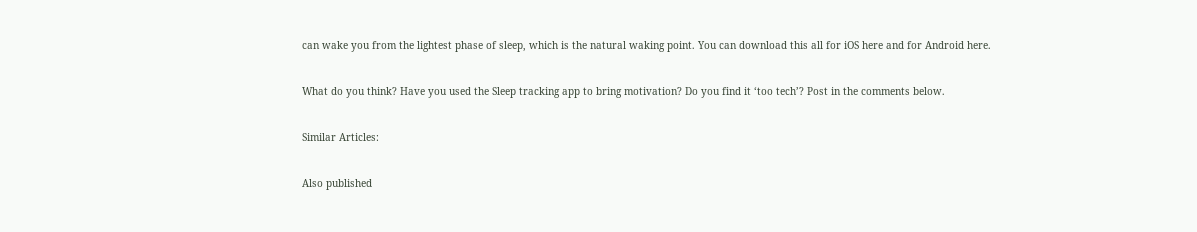can wake you from the lightest phase of sleep, which is the natural waking point. You can download this all for iOS here and for Android here.

What do you think? Have you used the Sleep tracking app to bring motivation? Do you find it ‘too tech’? Post in the comments below.

Similar Articles:

Also published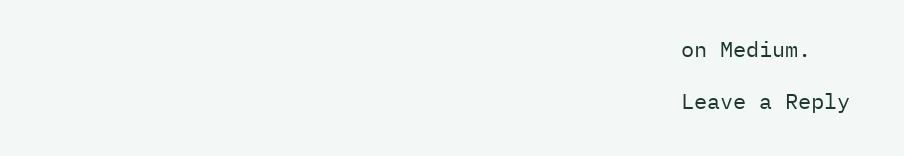on Medium.

Leave a Reply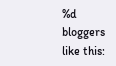%d bloggers like this: